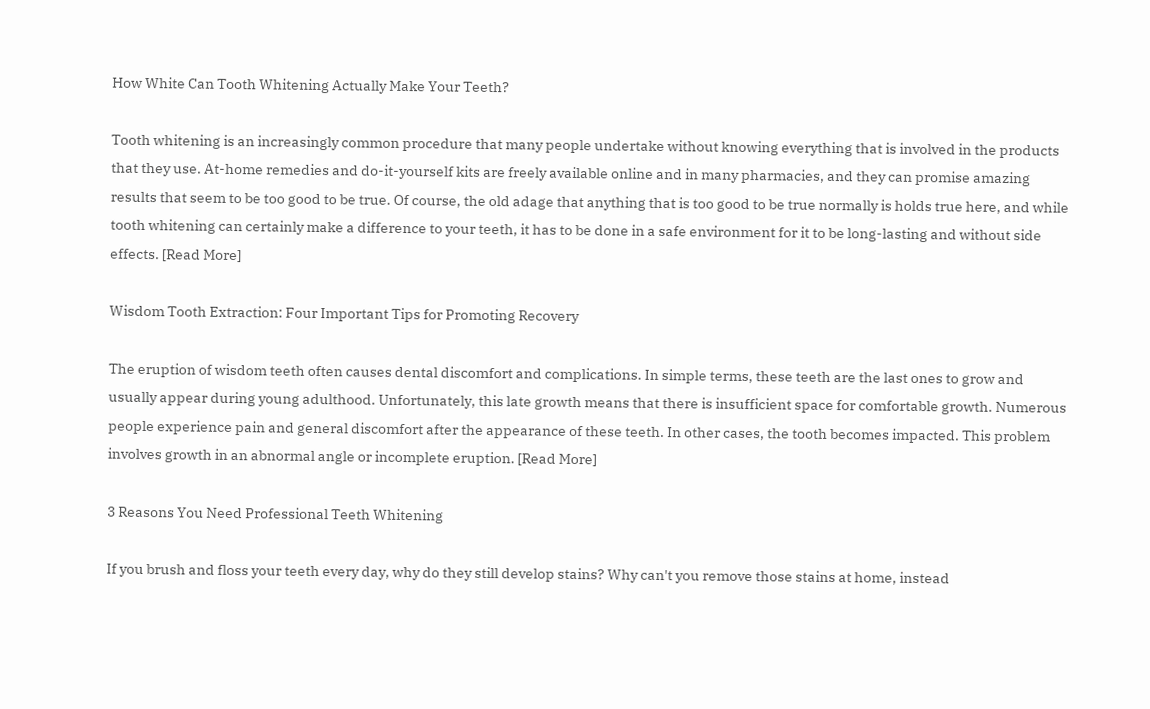How White Can Tooth Whitening Actually Make Your Teeth?

Tooth whitening is an increasingly common procedure that many people undertake without knowing everything that is involved in the products that they use. At-home remedies and do-it-yourself kits are freely available online and in many pharmacies, and they can promise amazing results that seem to be too good to be true. Of course, the old adage that anything that is too good to be true normally is holds true here, and while tooth whitening can certainly make a difference to your teeth, it has to be done in a safe environment for it to be long-lasting and without side effects. [Read More]

Wisdom Tooth Extraction: Four Important Tips for Promoting Recovery

The eruption of wisdom teeth often causes dental discomfort and complications. In simple terms, these teeth are the last ones to grow and usually appear during young adulthood. Unfortunately, this late growth means that there is insufficient space for comfortable growth. Numerous people experience pain and general discomfort after the appearance of these teeth. In other cases, the tooth becomes impacted. This problem involves growth in an abnormal angle or incomplete eruption. [Read More]

3 Reasons You Need Professional Teeth Whitening

If you brush and floss your teeth every day, why do they still develop stains? Why can't you remove those stains at home, instead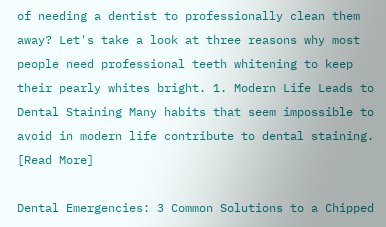of needing a dentist to professionally clean them away? Let's take a look at three reasons why most people need professional teeth whitening to keep their pearly whites bright. 1. Modern Life Leads to Dental Staining Many habits that seem impossible to avoid in modern life contribute to dental staining. [Read More]

Dental Emergencies: 3 Common Solutions to a Chipped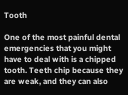Tooth

One of the most painful dental emergencies that you might have to deal with is a chipped tooth. Teeth chip because they are weak, and they can also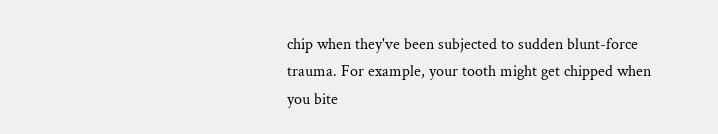chip when they've been subjected to sudden blunt-force trauma. For example, your tooth might get chipped when you bite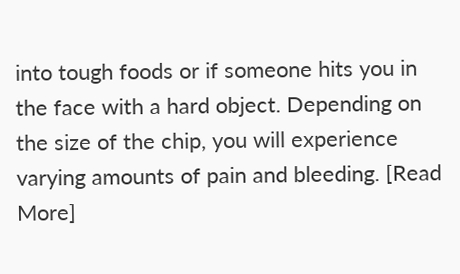into tough foods or if someone hits you in the face with a hard object. Depending on the size of the chip, you will experience varying amounts of pain and bleeding. [Read More]